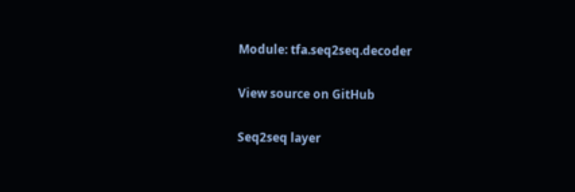Module: tfa.seq2seq.decoder

View source on GitHub

Seq2seq layer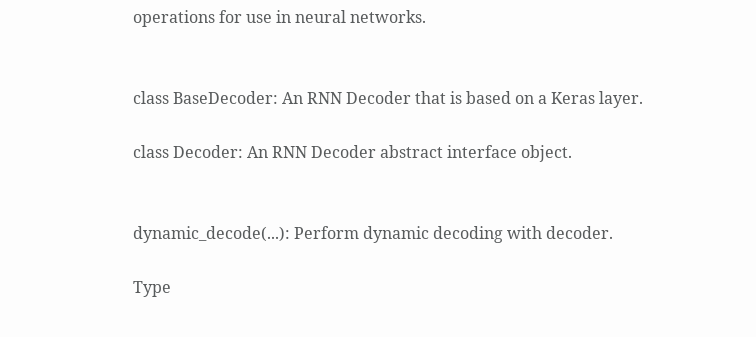operations for use in neural networks.


class BaseDecoder: An RNN Decoder that is based on a Keras layer.

class Decoder: An RNN Decoder abstract interface object.


dynamic_decode(...): Perform dynamic decoding with decoder.

Type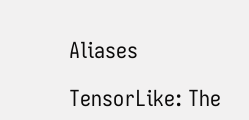Aliases

TensorLike: The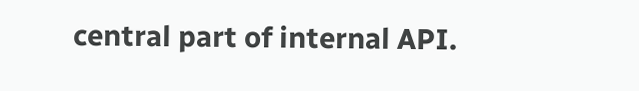central part of internal API.